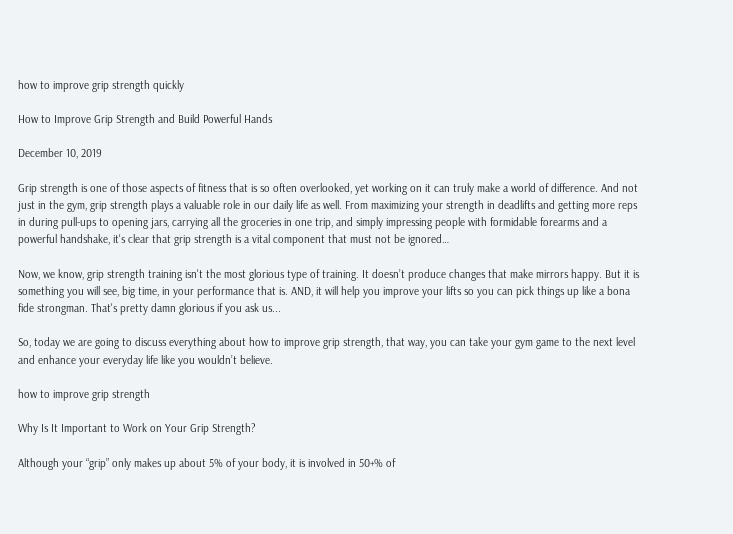how to improve grip strength quickly

How to Improve Grip Strength and Build Powerful Hands

December 10, 2019

Grip strength is one of those aspects of fitness that is so often overlooked, yet working on it can truly make a world of difference. And not just in the gym, grip strength plays a valuable role in our daily life as well. From maximizing your strength in deadlifts and getting more reps in during pull-ups to opening jars, carrying all the groceries in one trip, and simply impressing people with formidable forearms and a powerful handshake, it's clear that grip strength is a vital component that must not be ignored…

Now, we know, grip strength training isn't the most glorious type of training. It doesn’t produce changes that make mirrors happy. But it is something you will see, big time, in your performance that is. AND, it will help you improve your lifts so you can pick things up like a bona fide strongman. That's pretty damn glorious if you ask us...

So, today we are going to discuss everything about how to improve grip strength, that way, you can take your gym game to the next level and enhance your everyday life like you wouldn’t believe.

how to improve grip strength

Why Is It Important to Work on Your Grip Strength?

Although your “grip” only makes up about 5% of your body, it is involved in 50+% of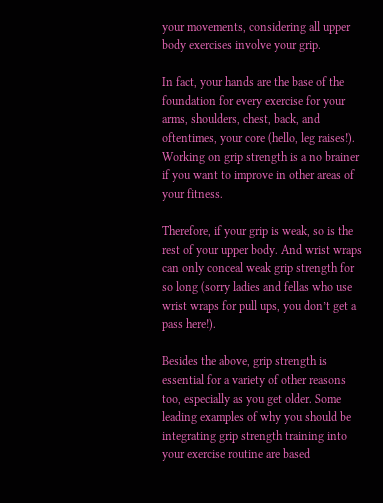your movements, considering all upper body exercises involve your grip.

In fact, your hands are the base of the foundation for every exercise for your arms, shoulders, chest, back, and oftentimes, your core (hello, leg raises!). Working on grip strength is a no brainer if you want to improve in other areas of your fitness.

Therefore, if your grip is weak, so is the rest of your upper body. And wrist wraps can only conceal weak grip strength for so long (sorry ladies and fellas who use wrist wraps for pull ups, you don’t get a pass here!).

Besides the above, grip strength is essential for a variety of other reasons too, especially as you get older. Some leading examples of why you should be integrating grip strength training into your exercise routine are based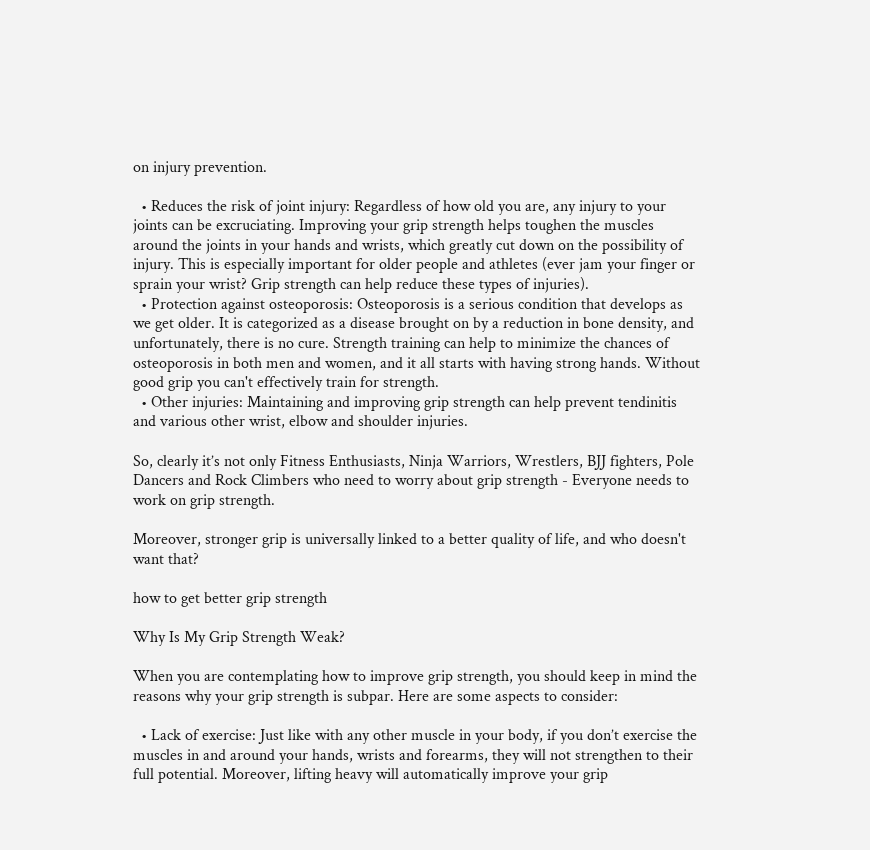on injury prevention.

  • Reduces the risk of joint injury: Regardless of how old you are, any injury to your joints can be excruciating. Improving your grip strength helps toughen the muscles around the joints in your hands and wrists, which greatly cut down on the possibility of injury. This is especially important for older people and athletes (ever jam your finger or sprain your wrist? Grip strength can help reduce these types of injuries).
  • Protection against osteoporosis: Osteoporosis is a serious condition that develops as we get older. It is categorized as a disease brought on by a reduction in bone density, and unfortunately, there is no cure. Strength training can help to minimize the chances of osteoporosis in both men and women, and it all starts with having strong hands. Without good grip you can't effectively train for strength.
  • Other injuries: Maintaining and improving grip strength can help prevent tendinitis and various other wrist, elbow and shoulder injuries.

So, clearly it’s not only Fitness Enthusiasts, Ninja Warriors, Wrestlers, BJJ fighters, Pole Dancers and Rock Climbers who need to worry about grip strength - Everyone needs to work on grip strength.

Moreover, stronger grip is universally linked to a better quality of life, and who doesn't want that?

how to get better grip strength

Why Is My Grip Strength Weak?

When you are contemplating how to improve grip strength, you should keep in mind the reasons why your grip strength is subpar. Here are some aspects to consider:

  • Lack of exercise: Just like with any other muscle in your body, if you don’t exercise the muscles in and around your hands, wrists and forearms, they will not strengthen to their full potential. Moreover, lifting heavy will automatically improve your grip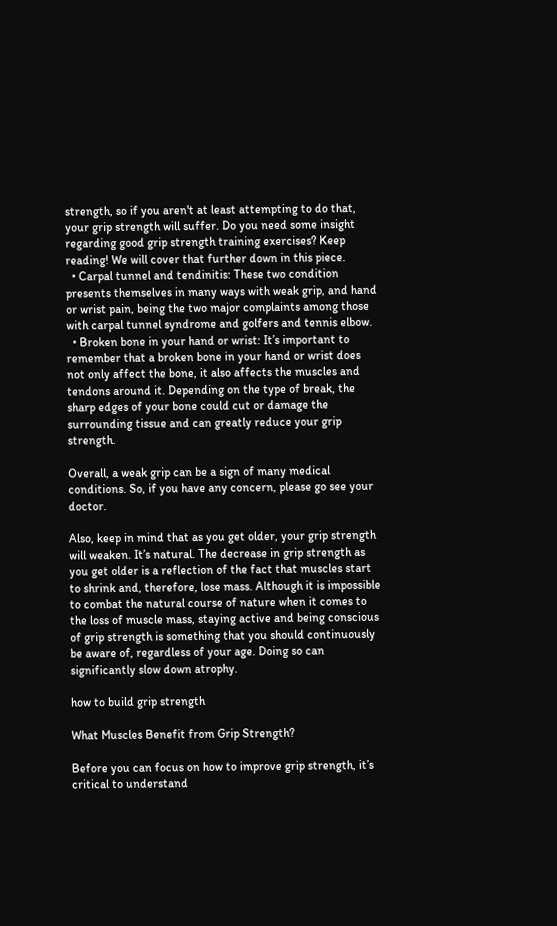strength, so if you aren't at least attempting to do that, your grip strength will suffer. Do you need some insight regarding good grip strength training exercises? Keep reading! We will cover that further down in this piece.
  • Carpal tunnel and tendinitis: These two condition presents themselves in many ways with weak grip, and hand or wrist pain, being the two major complaints among those with carpal tunnel syndrome and golfers and tennis elbow.
  • Broken bone in your hand or wrist: It’s important to remember that a broken bone in your hand or wrist does not only affect the bone, it also affects the muscles and tendons around it. Depending on the type of break, the sharp edges of your bone could cut or damage the surrounding tissue and can greatly reduce your grip strength.

Overall, a weak grip can be a sign of many medical conditions. So, if you have any concern, please go see your doctor.

Also, keep in mind that as you get older, your grip strength will weaken. It’s natural. The decrease in grip strength as you get older is a reflection of the fact that muscles start to shrink and, therefore, lose mass. Although it is impossible to combat the natural course of nature when it comes to the loss of muscle mass, staying active and being conscious of grip strength is something that you should continuously be aware of, regardless of your age. Doing so can significantly slow down atrophy.

how to build grip strength

What Muscles Benefit from Grip Strength?

Before you can focus on how to improve grip strength, it’s critical to understand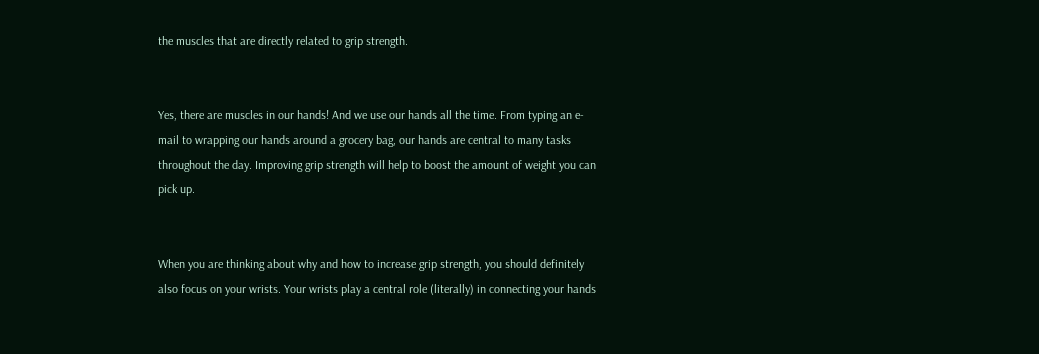the muscles that are directly related to grip strength.


Yes, there are muscles in our hands! And we use our hands all the time. From typing an e-mail to wrapping our hands around a grocery bag, our hands are central to many tasks throughout the day. Improving grip strength will help to boost the amount of weight you can pick up.


When you are thinking about why and how to increase grip strength, you should definitely also focus on your wrists. Your wrists play a central role (literally) in connecting your hands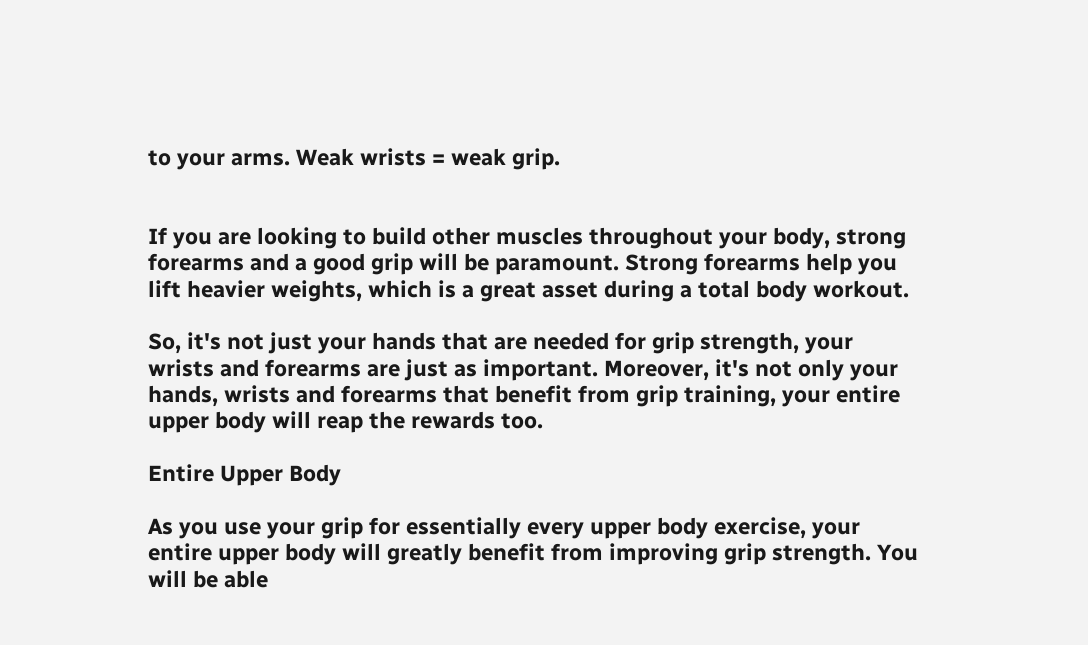to your arms. Weak wrists = weak grip.


If you are looking to build other muscles throughout your body, strong forearms and a good grip will be paramount. Strong forearms help you lift heavier weights, which is a great asset during a total body workout.

So, it's not just your hands that are needed for grip strength, your wrists and forearms are just as important. Moreover, it's not only your hands, wrists and forearms that benefit from grip training, your entire upper body will reap the rewards too.

Entire Upper Body

As you use your grip for essentially every upper body exercise, your entire upper body will greatly benefit from improving grip strength. You will be able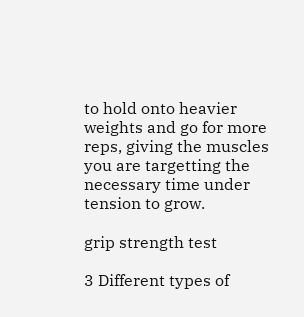to hold onto heavier weights and go for more reps, giving the muscles you are targetting the necessary time under tension to grow.

grip strength test

3 Different types of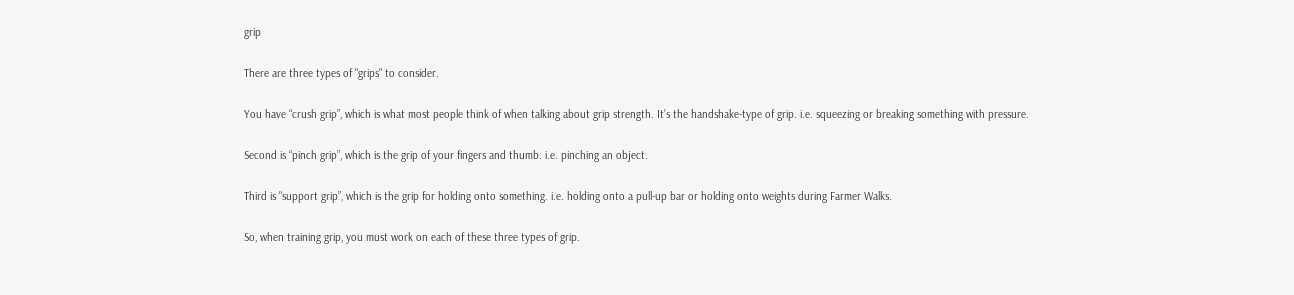grip

There are three types of "grips" to consider.

You have “crush grip”, which is what most people think of when talking about grip strength. It’s the handshake-type of grip. i.e. squeezing or breaking something with pressure.

Second is “pinch grip”, which is the grip of your fingers and thumb. i.e. pinching an object.

Third is "support grip”, which is the grip for holding onto something. i.e. holding onto a pull-up bar or holding onto weights during Farmer Walks.

So, when training grip, you must work on each of these three types of grip.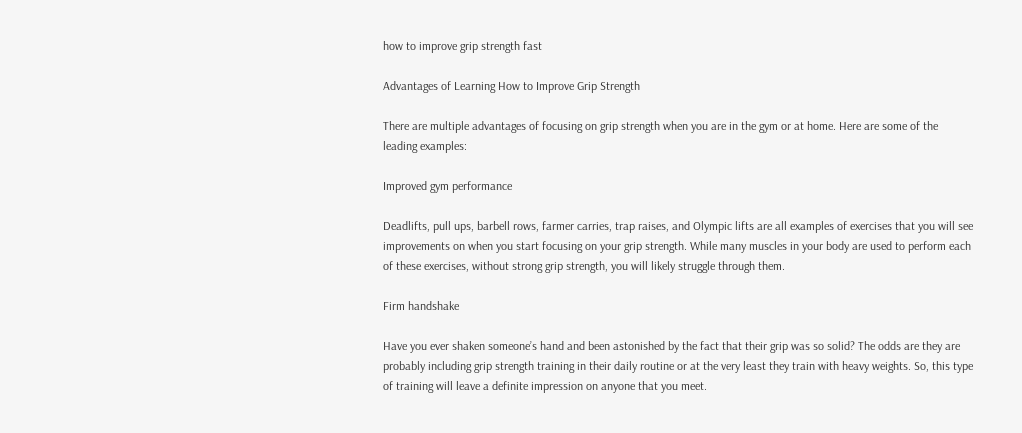how to improve grip strength fast

Advantages of Learning How to Improve Grip Strength

There are multiple advantages of focusing on grip strength when you are in the gym or at home. Here are some of the leading examples:

Improved gym performance

Deadlifts, pull ups, barbell rows, farmer carries, trap raises, and Olympic lifts are all examples of exercises that you will see improvements on when you start focusing on your grip strength. While many muscles in your body are used to perform each of these exercises, without strong grip strength, you will likely struggle through them.

Firm handshake

Have you ever shaken someone’s hand and been astonished by the fact that their grip was so solid? The odds are they are probably including grip strength training in their daily routine or at the very least they train with heavy weights. So, this type of training will leave a definite impression on anyone that you meet.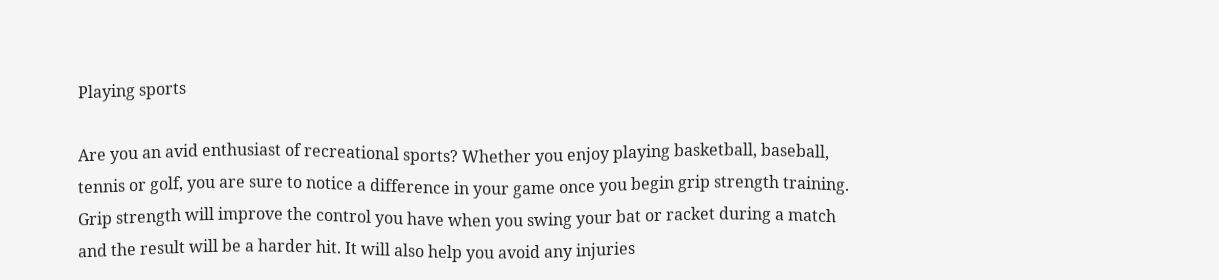Playing sports

Are you an avid enthusiast of recreational sports? Whether you enjoy playing basketball, baseball, tennis or golf, you are sure to notice a difference in your game once you begin grip strength training. Grip strength will improve the control you have when you swing your bat or racket during a match and the result will be a harder hit. It will also help you avoid any injuries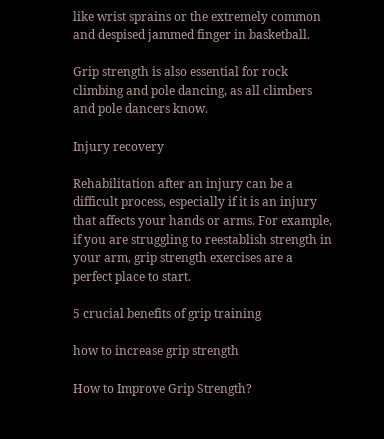like wrist sprains or the extremely common and despised jammed finger in basketball.

Grip strength is also essential for rock climbing and pole dancing, as all climbers and pole dancers know.

Injury recovery

Rehabilitation after an injury can be a difficult process, especially if it is an injury that affects your hands or arms. For example, if you are struggling to reestablish strength in your arm, grip strength exercises are a perfect place to start.

5 crucial benefits of grip training

how to increase grip strength

How to Improve Grip Strength?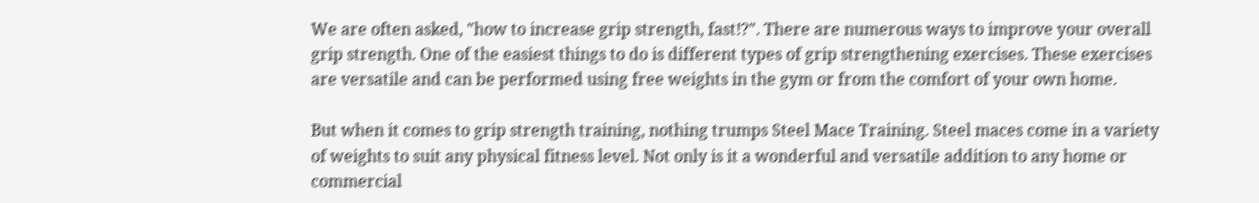We are often asked, "how to increase grip strength, fast!?". There are numerous ways to improve your overall grip strength. One of the easiest things to do is different types of grip strengthening exercises. These exercises are versatile and can be performed using free weights in the gym or from the comfort of your own home.

But when it comes to grip strength training, nothing trumps Steel Mace Training. Steel maces come in a variety of weights to suit any physical fitness level. Not only is it a wonderful and versatile addition to any home or commercial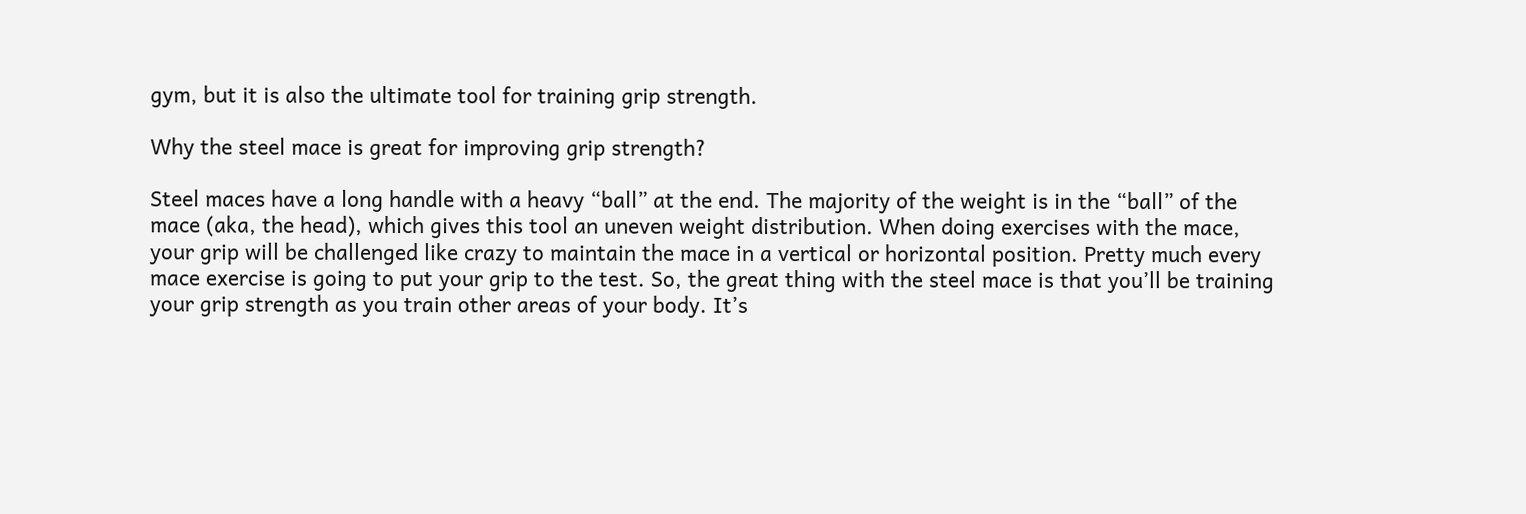gym, but it is also the ultimate tool for training grip strength.

Why the steel mace is great for improving grip strength?

Steel maces have a long handle with a heavy “ball” at the end. The majority of the weight is in the “ball” of the mace (aka, the head), which gives this tool an uneven weight distribution. When doing exercises with the mace, your grip will be challenged like crazy to maintain the mace in a vertical or horizontal position. Pretty much every mace exercise is going to put your grip to the test. So, the great thing with the steel mace is that you’ll be training your grip strength as you train other areas of your body. It’s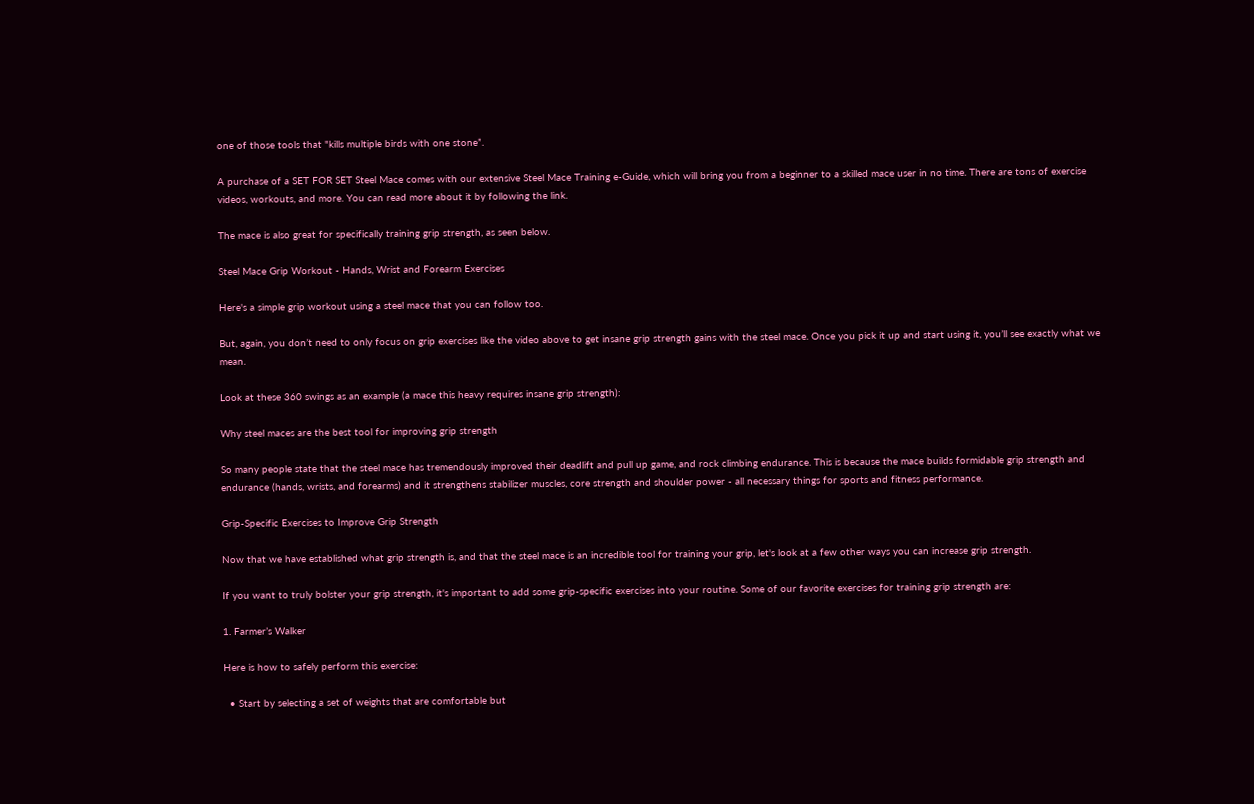one of those tools that "kills multiple birds with one stone”.

A purchase of a SET FOR SET Steel Mace comes with our extensive Steel Mace Training e-Guide, which will bring you from a beginner to a skilled mace user in no time. There are tons of exercise videos, workouts, and more. You can read more about it by following the link.

The mace is also great for specifically training grip strength, as seen below.

Steel Mace Grip Workout - Hands, Wrist and Forearm Exercises

Here's a simple grip workout using a steel mace that you can follow too.

But, again, you don’t need to only focus on grip exercises like the video above to get insane grip strength gains with the steel mace. Once you pick it up and start using it, you’ll see exactly what we mean.

Look at these 360 swings as an example (a mace this heavy requires insane grip strength):

Why steel maces are the best tool for improving grip strength

So many people state that the steel mace has tremendously improved their deadlift and pull up game, and rock climbing endurance. This is because the mace builds formidable grip strength and endurance (hands, wrists, and forearms) and it strengthens stabilizer muscles, core strength and shoulder power - all necessary things for sports and fitness performance.

Grip-Specific Exercises to Improve Grip Strength

Now that we have established what grip strength is, and that the steel mace is an incredible tool for training your grip, let's look at a few other ways you can increase grip strength.

If you want to truly bolster your grip strength, it's important to add some grip-specific exercises into your routine. Some of our favorite exercises for training grip strength are:

1. Farmer’s Walker

Here is how to safely perform this exercise:

  • Start by selecting a set of weights that are comfortable but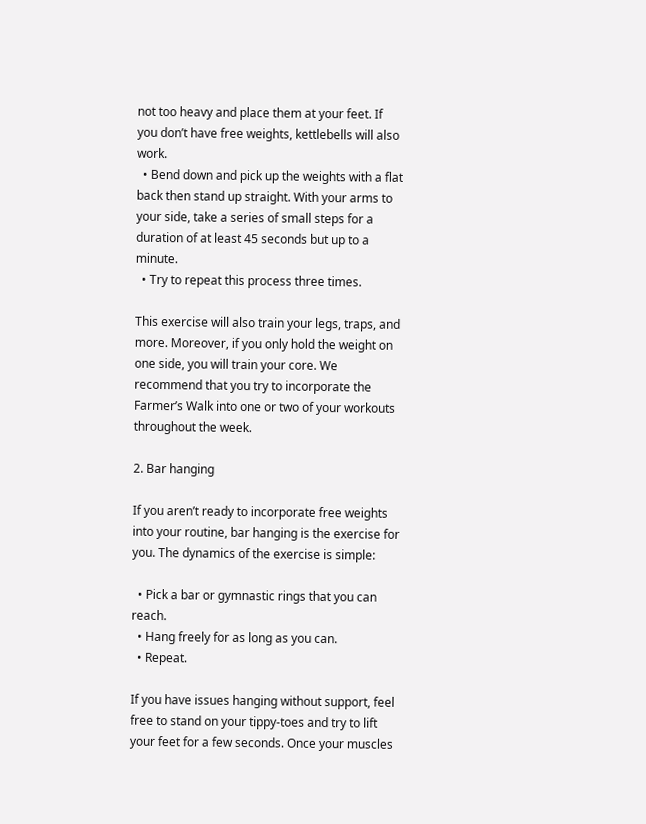not too heavy and place them at your feet. If you don’t have free weights, kettlebells will also work.
  • Bend down and pick up the weights with a flat back then stand up straight. With your arms to your side, take a series of small steps for a duration of at least 45 seconds but up to a minute.
  • Try to repeat this process three times.

This exercise will also train your legs, traps, and more. Moreover, if you only hold the weight on one side, you will train your core. We recommend that you try to incorporate the Farmer’s Walk into one or two of your workouts throughout the week.

2. Bar hanging

If you aren’t ready to incorporate free weights into your routine, bar hanging is the exercise for you. The dynamics of the exercise is simple:

  • Pick a bar or gymnastic rings that you can reach.
  • Hang freely for as long as you can.
  • Repeat.

If you have issues hanging without support, feel free to stand on your tippy-toes and try to lift your feet for a few seconds. Once your muscles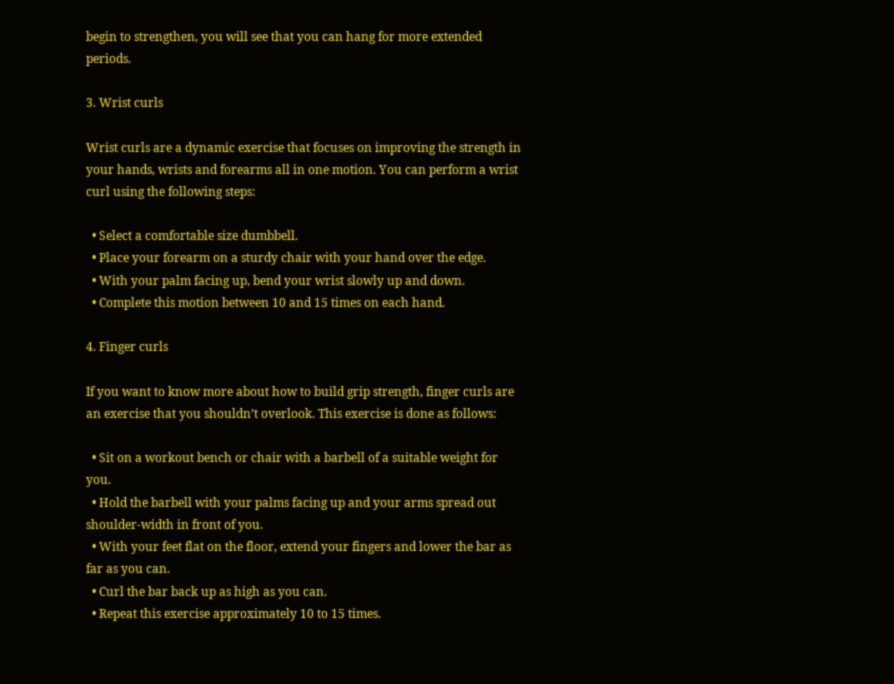begin to strengthen, you will see that you can hang for more extended periods.

3. Wrist curls

Wrist curls are a dynamic exercise that focuses on improving the strength in your hands, wrists and forearms all in one motion. You can perform a wrist curl using the following steps:

  • Select a comfortable size dumbbell.
  • Place your forearm on a sturdy chair with your hand over the edge.
  • With your palm facing up, bend your wrist slowly up and down.
  • Complete this motion between 10 and 15 times on each hand.

4. Finger curls

If you want to know more about how to build grip strength, finger curls are an exercise that you shouldn’t overlook. This exercise is done as follows:

  • Sit on a workout bench or chair with a barbell of a suitable weight for you.
  • Hold the barbell with your palms facing up and your arms spread out shoulder-width in front of you.
  • With your feet flat on the floor, extend your fingers and lower the bar as far as you can.
  • Curl the bar back up as high as you can.
  • Repeat this exercise approximately 10 to 15 times.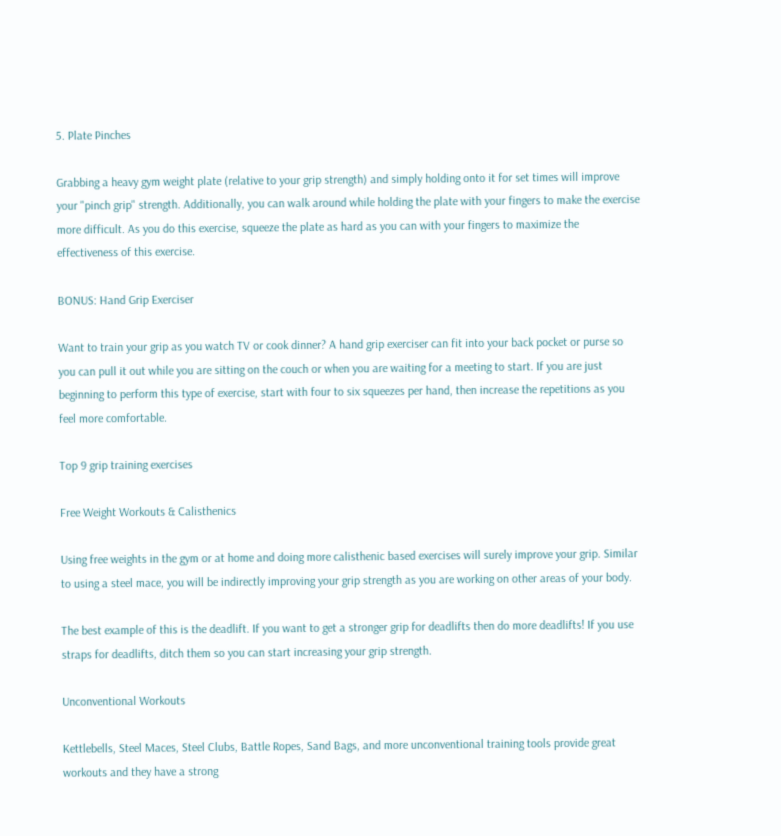5. Plate Pinches

Grabbing a heavy gym weight plate (relative to your grip strength) and simply holding onto it for set times will improve your "pinch grip" strength. Additionally, you can walk around while holding the plate with your fingers to make the exercise more difficult. As you do this exercise, squeeze the plate as hard as you can with your fingers to maximize the effectiveness of this exercise.

BONUS: Hand Grip Exerciser

Want to train your grip as you watch TV or cook dinner? A hand grip exerciser can fit into your back pocket or purse so you can pull it out while you are sitting on the couch or when you are waiting for a meeting to start. If you are just beginning to perform this type of exercise, start with four to six squeezes per hand, then increase the repetitions as you feel more comfortable.

Top 9 grip training exercises

Free Weight Workouts & Calisthenics

Using free weights in the gym or at home and doing more calisthenic based exercises will surely improve your grip. Similar to using a steel mace, you will be indirectly improving your grip strength as you are working on other areas of your body.

The best example of this is the deadlift. If you want to get a stronger grip for deadlifts then do more deadlifts! If you use straps for deadlifts, ditch them so you can start increasing your grip strength.

Unconventional Workouts

Kettlebells, Steel Maces, Steel Clubs, Battle Ropes, Sand Bags, and more unconventional training tools provide great workouts and they have a strong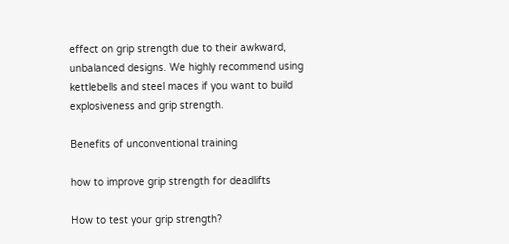effect on grip strength due to their awkward, unbalanced designs. We highly recommend using kettlebells and steel maces if you want to build explosiveness and grip strength.

Benefits of unconventional training

how to improve grip strength for deadlifts

How to test your grip strength?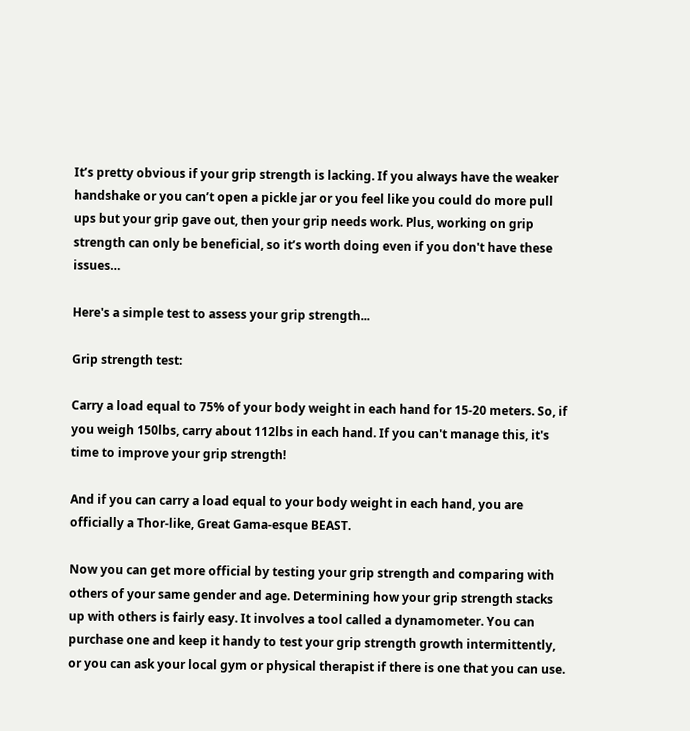It’s pretty obvious if your grip strength is lacking. If you always have the weaker handshake or you can’t open a pickle jar or you feel like you could do more pull ups but your grip gave out, then your grip needs work. Plus, working on grip strength can only be beneficial, so it’s worth doing even if you don't have these issues…

Here's a simple test to assess your grip strength...

Grip strength test:

Carry a load equal to 75% of your body weight in each hand for 15-20 meters. So, if you weigh 150lbs, carry about 112lbs in each hand. If you can't manage this, it's time to improve your grip strength!

And if you can carry a load equal to your body weight in each hand, you are officially a Thor-like, Great Gama-esque BEAST.

Now you can get more official by testing your grip strength and comparing with others of your same gender and age. Determining how your grip strength stacks up with others is fairly easy. It involves a tool called a dynamometer. You can purchase one and keep it handy to test your grip strength growth intermittently, or you can ask your local gym or physical therapist if there is one that you can use.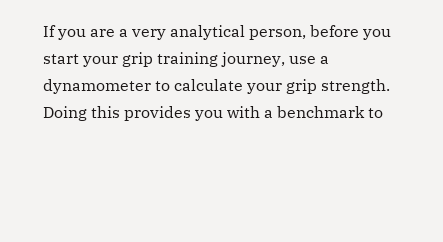If you are a very analytical person, before you start your grip training journey, use a dynamometer to calculate your grip strength. Doing this provides you with a benchmark to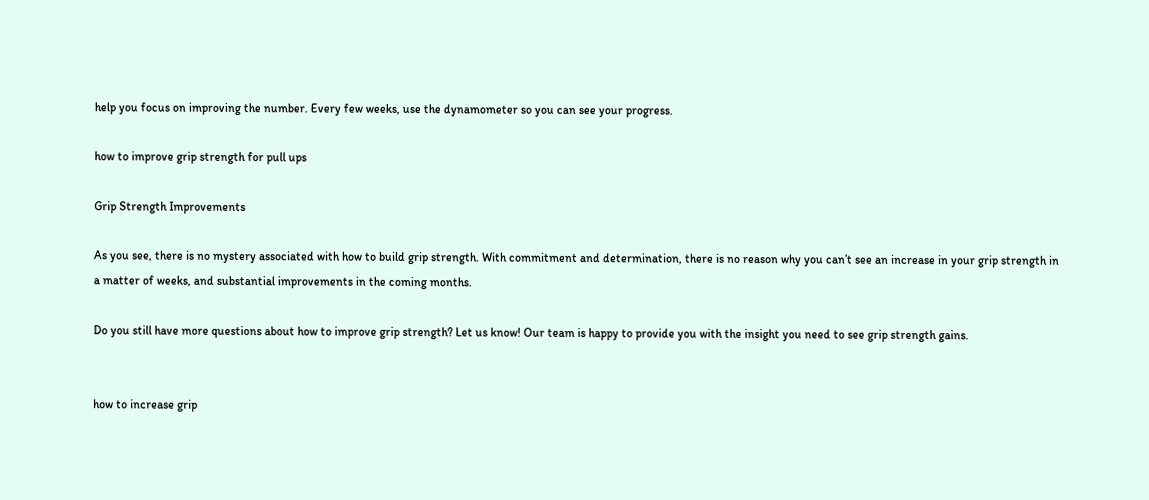help you focus on improving the number. Every few weeks, use the dynamometer so you can see your progress.

how to improve grip strength for pull ups

Grip Strength Improvements

As you see, there is no mystery associated with how to build grip strength. With commitment and determination, there is no reason why you can’t see an increase in your grip strength in a matter of weeks, and substantial improvements in the coming months.

Do you still have more questions about how to improve grip strength? Let us know! Our team is happy to provide you with the insight you need to see grip strength gains.


how to increase grip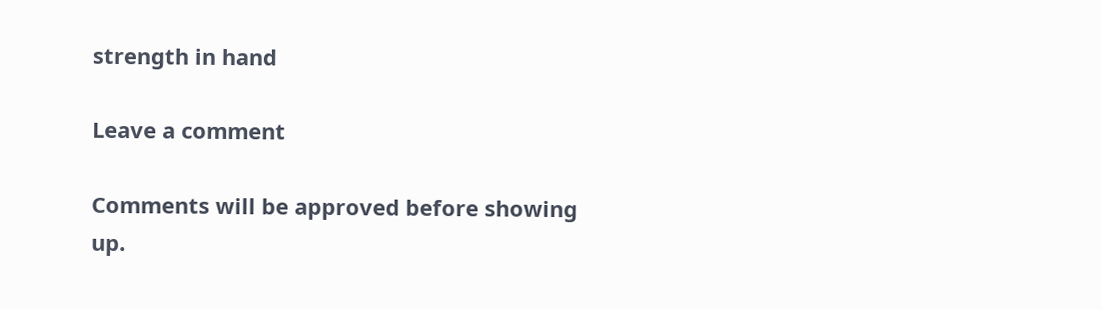strength in hand

Leave a comment

Comments will be approved before showing up.